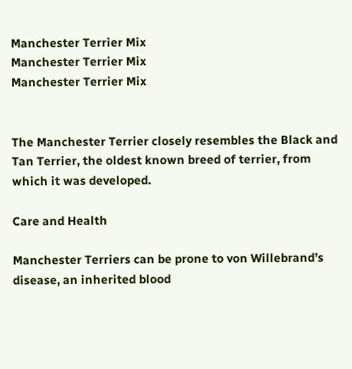Manchester Terrier Mix
Manchester Terrier Mix
Manchester Terrier Mix


The Manchester Terrier closely resembles the Black and Tan Terrier, the oldest known breed of terrier, from which it was developed.

Care and Health

Manchester Terriers can be prone to von Willebrand’s disease, an inherited blood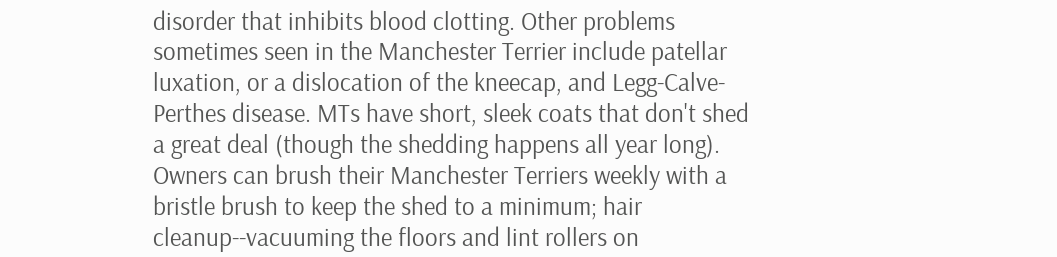disorder that inhibits blood clotting. Other problems sometimes seen in the Manchester Terrier include patellar luxation, or a dislocation of the kneecap, and Legg-Calve-Perthes disease. MTs have short, sleek coats that don't shed a great deal (though the shedding happens all year long). Owners can brush their Manchester Terriers weekly with a bristle brush to keep the shed to a minimum; hair cleanup--vacuuming the floors and lint rollers on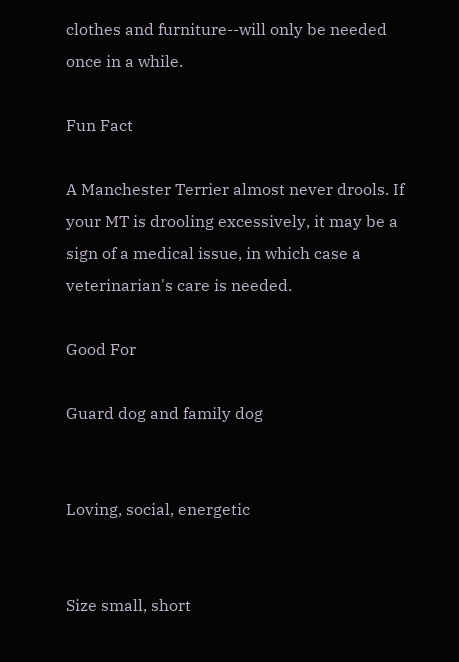clothes and furniture--will only be needed once in a while.

Fun Fact

A Manchester Terrier almost never drools. If your MT is drooling excessively, it may be a sign of a medical issue, in which case a veterinarian's care is needed.

Good For

Guard dog and family dog


Loving, social, energetic


Size small, short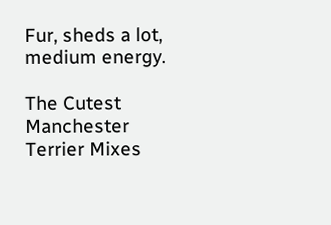Fur, sheds a lot, medium energy.

The Cutest Manchester Terrier Mixes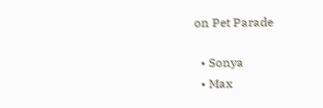on Pet Parade

  • Sonya
  • Max